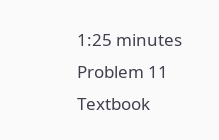1:25 minutes
Problem 11
Textbook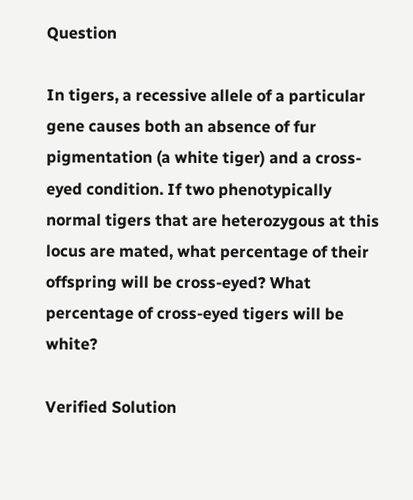Question

In tigers, a recessive allele of a particular gene causes both an absence of fur pigmentation (a white tiger) and a cross-eyed condition. If two phenotypically normal tigers that are heterozygous at this locus are mated, what percentage of their offspring will be cross-eyed? What percentage of cross-eyed tigers will be white?

Verified Solution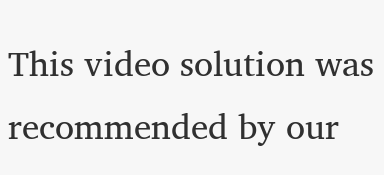This video solution was recommended by our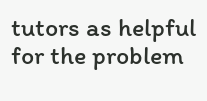tutors as helpful for the problem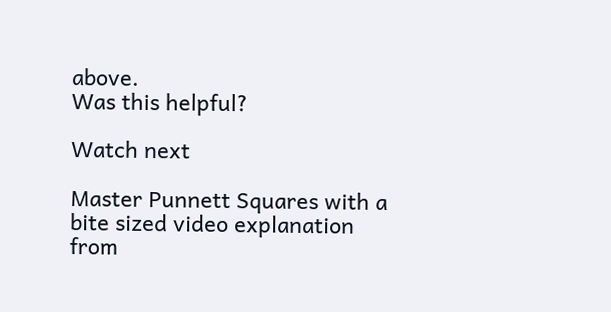above.
Was this helpful?

Watch next

Master Punnett Squares with a bite sized video explanation from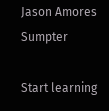Jason Amores Sumpter

Start learning